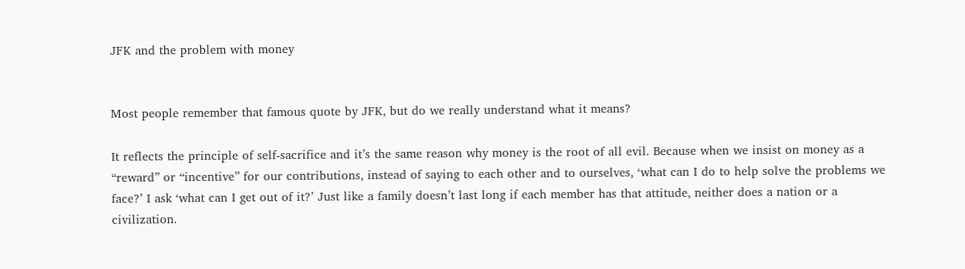JFK and the problem with money


Most people remember that famous quote by JFK, but do we really understand what it means?

It reflects the principle of self-sacrifice and it’s the same reason why money is the root of all evil. Because when we insist on money as a “reward” or “incentive” for our contributions, instead of saying to each other and to ourselves, ‘what can I do to help solve the problems we face?’ I ask ‘what can I get out of it?’ Just like a family doesn’t last long if each member has that attitude, neither does a nation or a civilization.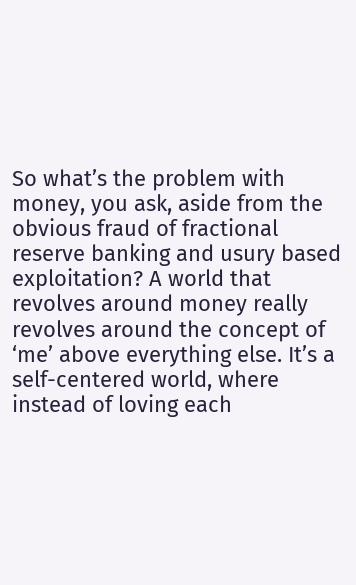So what’s the problem with money, you ask, aside from the obvious fraud of fractional reserve banking and usury based exploitation? A world that revolves around money really revolves around the concept of ‘me’ above everything else. It’s a self-centered world, where instead of loving each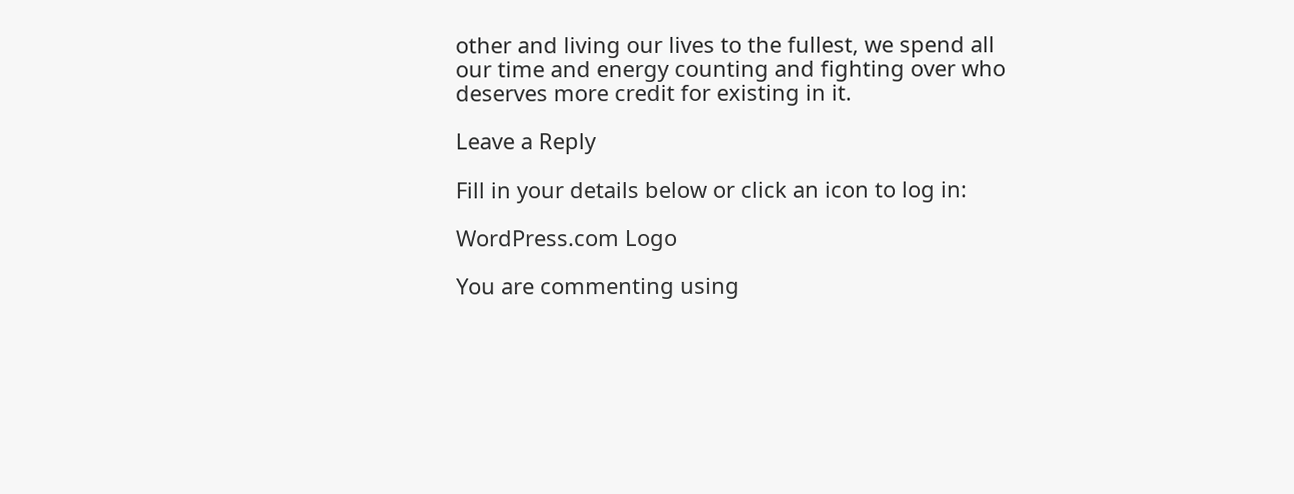other and living our lives to the fullest, we spend all our time and energy counting and fighting over who deserves more credit for existing in it.

Leave a Reply

Fill in your details below or click an icon to log in:

WordPress.com Logo

You are commenting using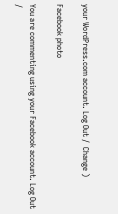your WordPress.com account. Log Out /  Change )

Facebook photo

You are commenting using your Facebook account. Log Out /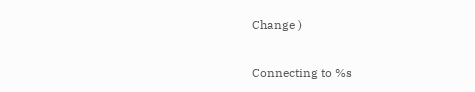Change )

Connecting to %s